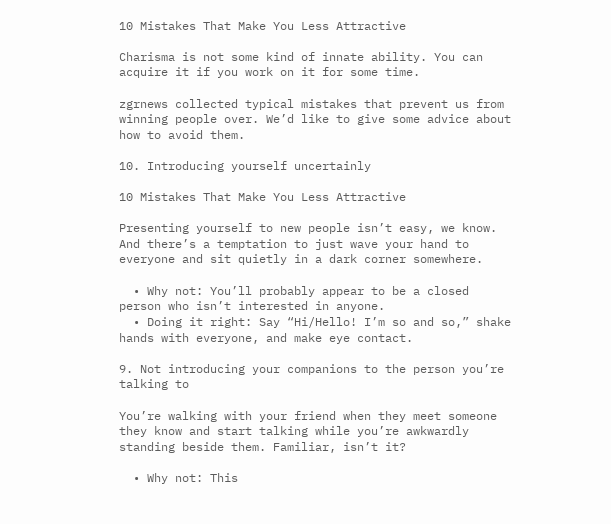10 Mistakes That Make You Less Attractive

Charisma is not some kind of innate ability. You can acquire it if you work on it for some time.

zgrnews collected typical mistakes that prevent us from winning people over. We’d like to give some advice about how to avoid them.

10. Introducing yourself uncertainly

10 Mistakes That Make You Less Attractive

Presenting yourself to new people isn’t easy, we know. And there’s a temptation to just wave your hand to everyone and sit quietly in a dark corner somewhere.

  • Why not: You’ll probably appear to be a closed person who isn’t interested in anyone.
  • Doing it right: Say “Hi/Hello! I’m so and so,” shake hands with everyone, and make eye contact.

9. Not introducing your companions to the person you’re talking to

You’re walking with your friend when they meet someone they know and start talking while you’re awkwardly standing beside them. Familiar, isn’t it?

  • Why not: This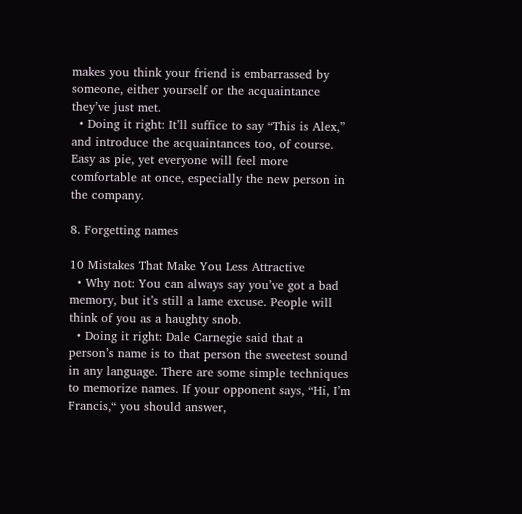makes you think your friend is embarrassed by someone, either yourself or the acquaintance they’ve just met.
  • Doing it right: It’ll suffice to say “This is Alex,” and introduce the acquaintances too, of course. Easy as pie, yet everyone will feel more comfortable at once, especially the new person in the company.

8. Forgetting names

10 Mistakes That Make You Less Attractive
  • Why not: You can always say you’ve got a bad memory, but it’s still a lame excuse. People will think of you as a haughty snob.
  • Doing it right: Dale Carnegie said that a person’s name is to that person the sweetest sound in any language. There are some simple techniques to memorize names. If your opponent says, “Hi, I’m Francis,“ you should answer,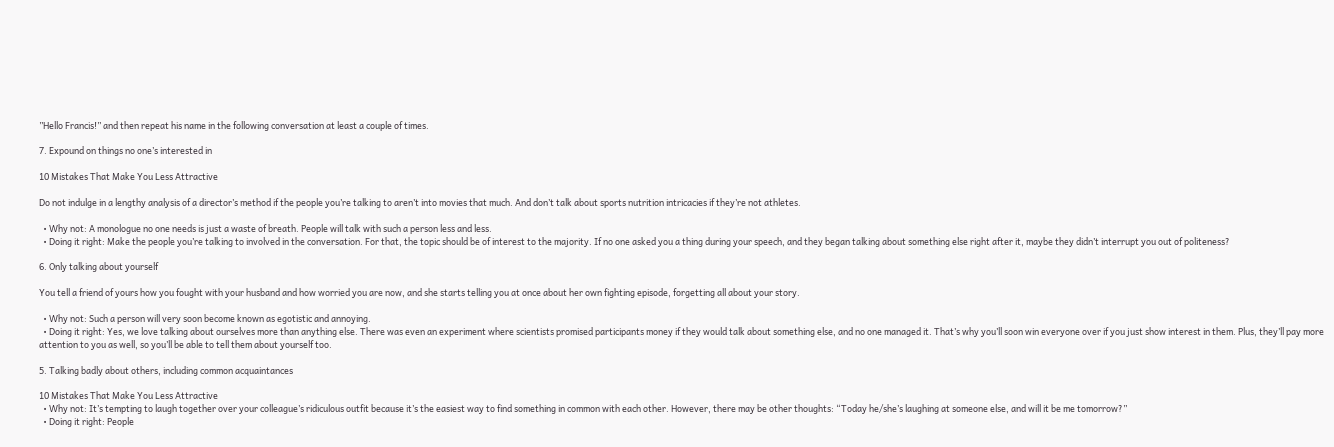”Hello Francis!” and then repeat his name in the following conversation at least a couple of times.

7. Expound on things no one’s interested in

10 Mistakes That Make You Less Attractive

Do not indulge in a lengthy analysis of a director’s method if the people you’re talking to aren’t into movies that much. And don’t talk about sports nutrition intricacies if they’re not athletes.

  • Why not: A monologue no one needs is just a waste of breath. People will talk with such a person less and less.
  • Doing it right: Make the people you’re talking to involved in the conversation. For that, the topic should be of interest to the majority. If no one asked you a thing during your speech, and they began talking about something else right after it, maybe they didn’t interrupt you out of politeness?

6. Only talking about yourself

You tell a friend of yours how you fought with your husband and how worried you are now, and she starts telling you at once about her own fighting episode, forgetting all about your story.

  • Why not: Such a person will very soon become known as egotistic and annoying.
  • Doing it right: Yes, we love talking about ourselves more than anything else. There was even an experiment where scientists promised participants money if they would talk about something else, and no one managed it. That’s why you’ll soon win everyone over if you just show interest in them. Plus, they’ll pay more attention to you as well, so you’ll be able to tell them about yourself too.

5. Talking badly about others, including common acquaintances

10 Mistakes That Make You Less Attractive
  • Why not: It’s tempting to laugh together over your colleague’s ridiculous outfit because it’s the easiest way to find something in common with each other. However, there may be other thoughts: “Today he/she’s laughing at someone else, and will it be me tomorrow?”
  • Doing it right: People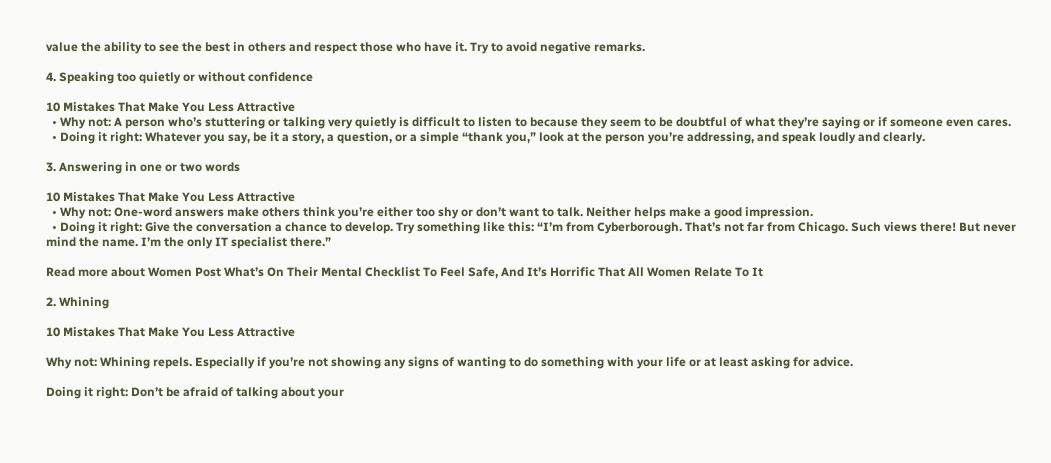value the ability to see the best in others and respect those who have it. Try to avoid negative remarks.

4. Speaking too quietly or without confidence

10 Mistakes That Make You Less Attractive
  • Why not: A person who’s stuttering or talking very quietly is difficult to listen to because they seem to be doubtful of what they’re saying or if someone even cares.
  • Doing it right: Whatever you say, be it a story, a question, or a simple “thank you,” look at the person you’re addressing, and speak loudly and clearly.

3. Answering in one or two words

10 Mistakes That Make You Less Attractive
  • Why not: One-word answers make others think you’re either too shy or don’t want to talk. Neither helps make a good impression.
  • Doing it right: Give the conversation a chance to develop. Try something like this: “I’m from Cyberborough. That’s not far from Chicago. Such views there! But never mind the name. I’m the only IT specialist there.”

Read more about Women Post What’s On Their Mental Checklist To Feel Safe, And It’s Horrific That All Women Relate To It

2. Whining

10 Mistakes That Make You Less Attractive

Why not: Whining repels. Especially if you’re not showing any signs of wanting to do something with your life or at least asking for advice.

Doing it right: Don’t be afraid of talking about your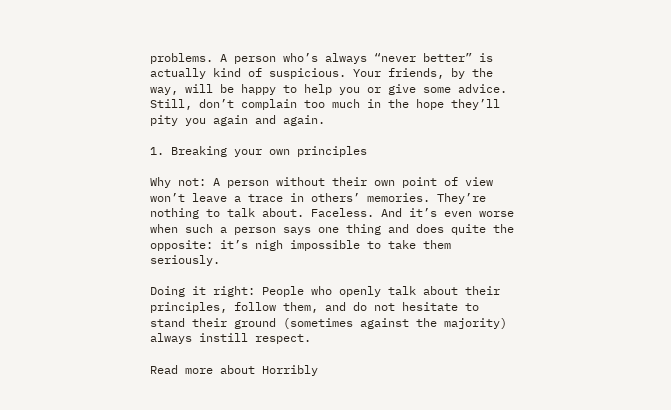problems. A person who’s always “never better” is actually kind of suspicious. Your friends, by the way, will be happy to help you or give some advice. Still, don’t complain too much in the hope they’ll pity you again and again.

1. Breaking your own principles

Why not: A person without their own point of view won’t leave a trace in others’ memories. They’re nothing to talk about. Faceless. And it’s even worse when such a person says one thing and does quite the opposite: it’s nigh impossible to take them seriously.

Doing it right: People who openly talk about their principles, follow them, and do not hesitate to stand their ground (sometimes against the majority) always instill respect.

Read more about Horribly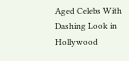Aged Celebs With Dashing Look in Hollywood